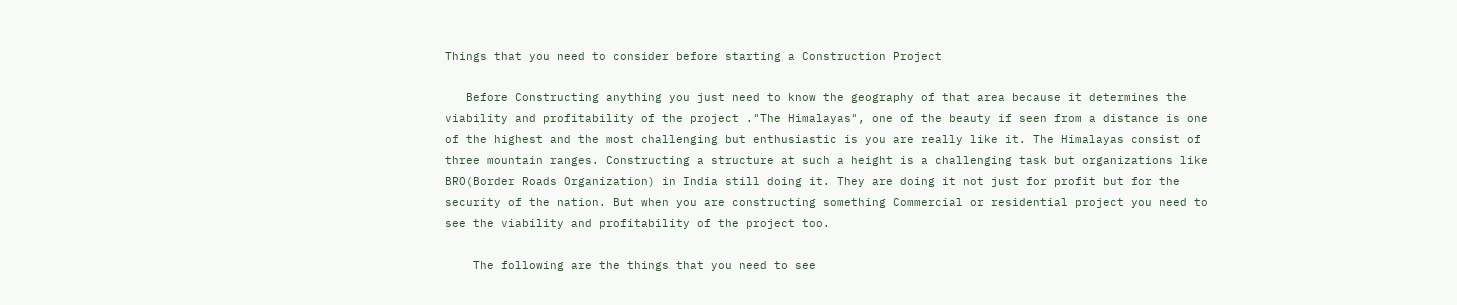Things that you need to consider before starting a Construction Project

   Before Constructing anything you just need to know the geography of that area because it determines the viability and profitability of the project ."The Himalayas", one of the beauty if seen from a distance is one of the highest and the most challenging but enthusiastic is you are really like it. The Himalayas consist of three mountain ranges. Constructing a structure at such a height is a challenging task but organizations like BRO(Border Roads Organization) in India still doing it. They are doing it not just for profit but for the security of the nation. But when you are constructing something Commercial or residential project you need to see the viability and profitability of the project too.

    The following are the things that you need to see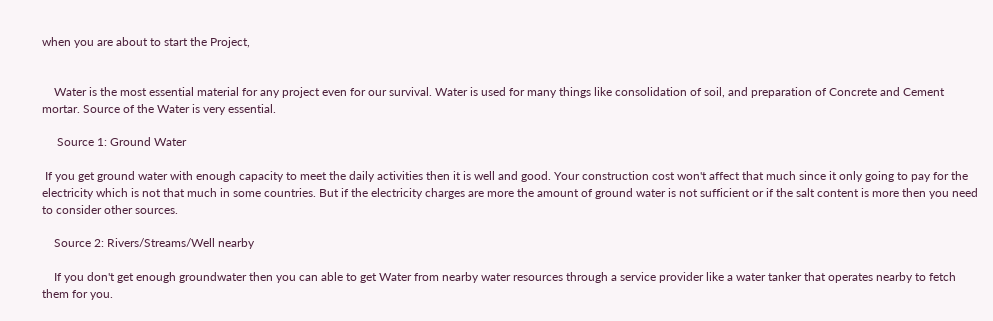when you are about to start the Project,


    Water is the most essential material for any project even for our survival. Water is used for many things like consolidation of soil, and preparation of Concrete and Cement mortar. Source of the Water is very essential.

     Source 1: Ground Water

 If you get ground water with enough capacity to meet the daily activities then it is well and good. Your construction cost won't affect that much since it only going to pay for the electricity which is not that much in some countries. But if the electricity charges are more the amount of ground water is not sufficient or if the salt content is more then you need to consider other sources.

    Source 2: Rivers/Streams/Well nearby

    If you don't get enough groundwater then you can able to get Water from nearby water resources through a service provider like a water tanker that operates nearby to fetch them for you.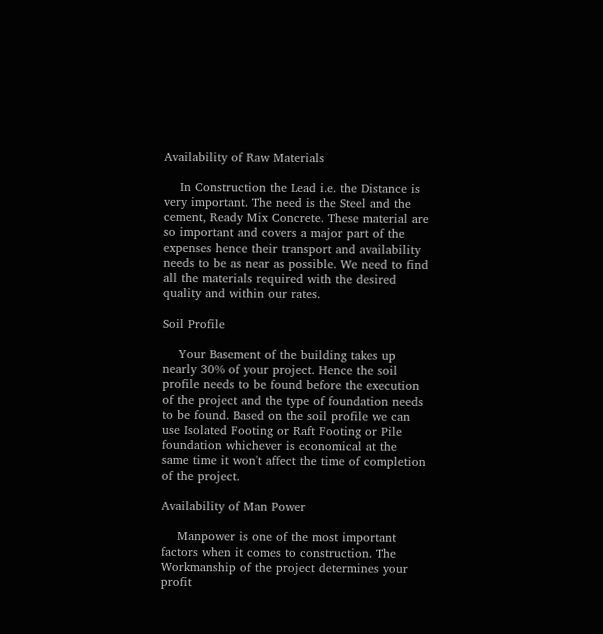Availability of Raw Materials

    In Construction the Lead i.e. the Distance is very important. The need is the Steel and the cement, Ready Mix Concrete. These material are so important and covers a major part of the expenses hence their transport and availability needs to be as near as possible. We need to find all the materials required with the desired quality and within our rates.

Soil Profile

    Your Basement of the building takes up nearly 30% of your project. Hence the soil profile needs to be found before the execution of the project and the type of foundation needs to be found. Based on the soil profile we can use Isolated Footing or Raft Footing or Pile foundation whichever is economical at the same time it won't affect the time of completion of the project.

Availability of Man Power

    Manpower is one of the most important factors when it comes to construction. The Workmanship of the project determines your profit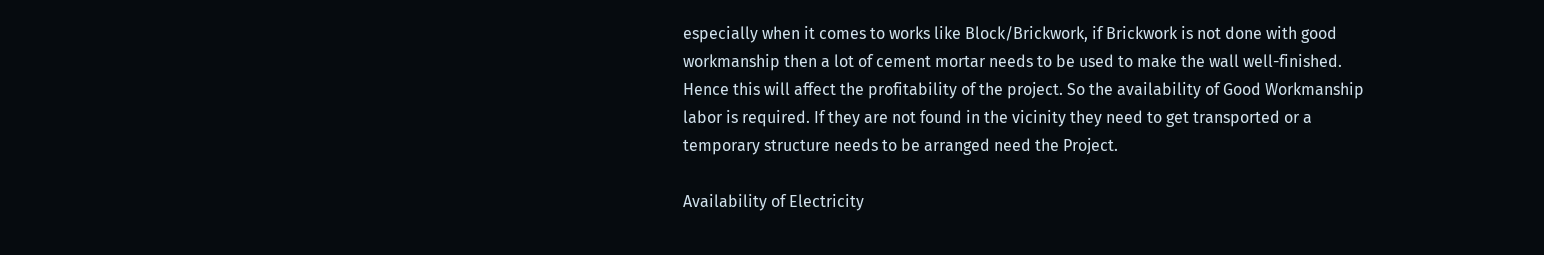especially when it comes to works like Block/Brickwork, if Brickwork is not done with good workmanship then a lot of cement mortar needs to be used to make the wall well-finished. Hence this will affect the profitability of the project. So the availability of Good Workmanship labor is required. If they are not found in the vicinity they need to get transported or a temporary structure needs to be arranged need the Project.

Availability of Electricity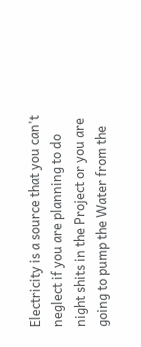Electricity is a source that you can't neglect if you are planning to do night shits in the Project or you are going to pump the Water from the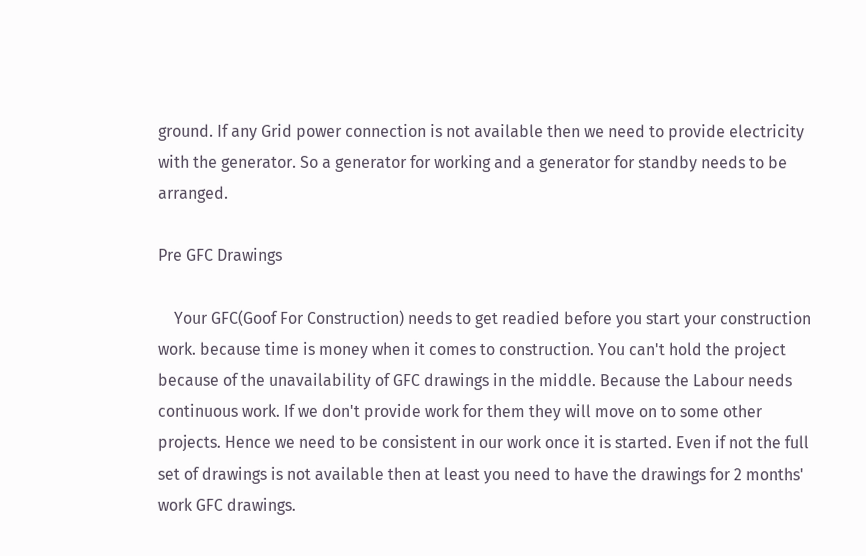ground. If any Grid power connection is not available then we need to provide electricity with the generator. So a generator for working and a generator for standby needs to be arranged.

Pre GFC Drawings

    Your GFC(Goof For Construction) needs to get readied before you start your construction work. because time is money when it comes to construction. You can't hold the project because of the unavailability of GFC drawings in the middle. Because the Labour needs continuous work. If we don't provide work for them they will move on to some other projects. Hence we need to be consistent in our work once it is started. Even if not the full set of drawings is not available then at least you need to have the drawings for 2 months' work GFC drawings.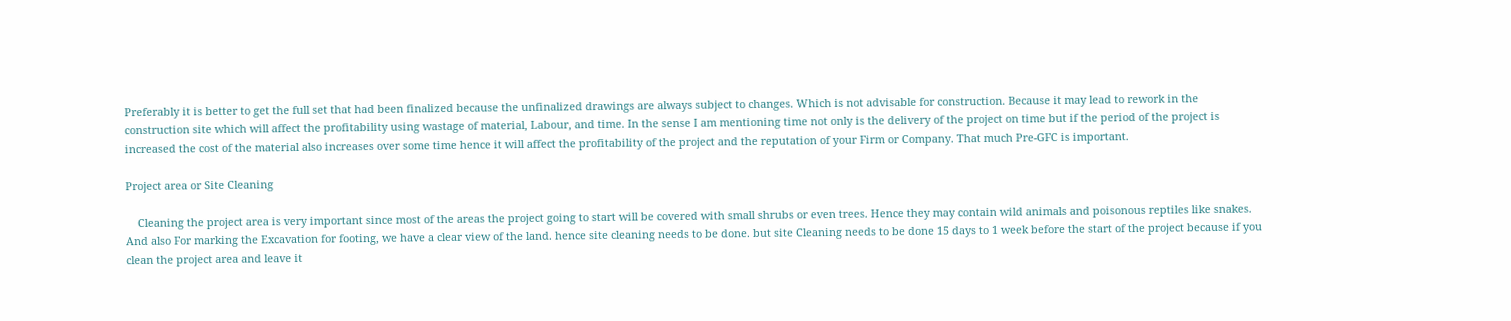Preferably it is better to get the full set that had been finalized because the unfinalized drawings are always subject to changes. Which is not advisable for construction. Because it may lead to rework in the construction site which will affect the profitability using wastage of material, Labour, and time. In the sense I am mentioning time not only is the delivery of the project on time but if the period of the project is increased the cost of the material also increases over some time hence it will affect the profitability of the project and the reputation of your Firm or Company. That much Pre-GFC is important.

Project area or Site Cleaning

    Cleaning the project area is very important since most of the areas the project going to start will be covered with small shrubs or even trees. Hence they may contain wild animals and poisonous reptiles like snakes. And also For marking the Excavation for footing, we have a clear view of the land. hence site cleaning needs to be done. but site Cleaning needs to be done 15 days to 1 week before the start of the project because if you clean the project area and leave it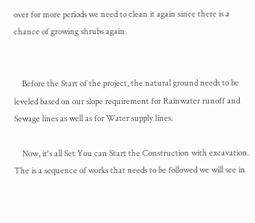over for more periods we need to clean it again since there is a chance of growing shrubs again.


    Before the Start of the project, the natural ground needs to be leveled based on our slope requirement for Rainwater runoff and Sewage lines as well as for Water supply lines.

    Now, it's all Set You can Start the Construction with excavation. The is a sequence of works that needs to be followed we will see in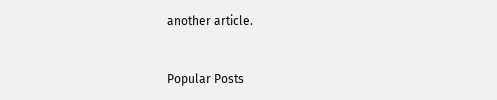another article.


Popular Posts